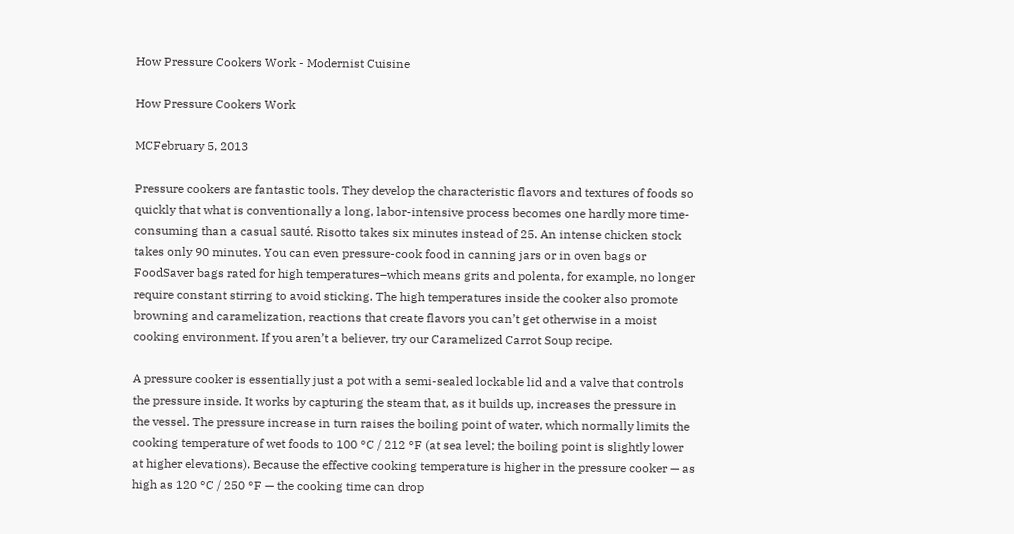How Pressure Cookers Work - Modernist Cuisine

How Pressure Cookers Work

MCFebruary 5, 2013

Pressure cookers are fantastic tools. They develop the characteristic flavors and textures of foods so quickly that what is conventionally a long, labor-intensive process becomes one hardly more time-consuming than a casual sauté. Risotto takes six minutes instead of 25. An intense chicken stock takes only 90 minutes. You can even pressure-cook food in canning jars or in oven bags or FoodSaver bags rated for high temperatures–which means grits and polenta, for example, no longer require constant stirring to avoid sticking. The high temperatures inside the cooker also promote browning and caramelization, reactions that create flavors you can’t get otherwise in a moist cooking environment. If you aren’t a believer, try our Caramelized Carrot Soup recipe.

A pressure cooker is essentially just a pot with a semi-sealed lockable lid and a valve that controls the pressure inside. It works by capturing the steam that, as it builds up, increases the pressure in the vessel. The pressure increase in turn raises the boiling point of water, which normally limits the cooking temperature of wet foods to 100 °C / 212 °F (at sea level; the boiling point is slightly lower at higher elevations). Because the effective cooking temperature is higher in the pressure cooker — as high as 120 °C / 250 °F — the cooking time can drop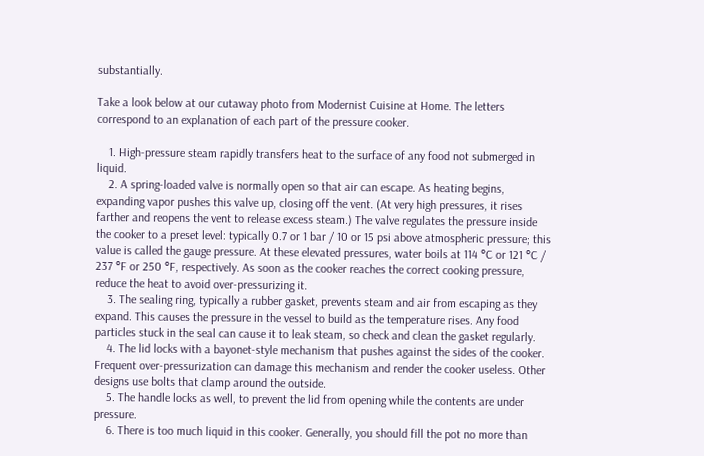substantially.

Take a look below at our cutaway photo from Modernist Cuisine at Home. The letters correspond to an explanation of each part of the pressure cooker.

    1. High-pressure steam rapidly transfers heat to the surface of any food not submerged in liquid.
    2. A spring-loaded valve is normally open so that air can escape. As heating begins, expanding vapor pushes this valve up, closing off the vent. (At very high pressures, it rises farther and reopens the vent to release excess steam.) The valve regulates the pressure inside the cooker to a preset level: typically 0.7 or 1 bar / 10 or 15 psi above atmospheric pressure; this value is called the gauge pressure. At these elevated pressures, water boils at 114 °C or 121 °C / 237 °F or 250 °F, respectively. As soon as the cooker reaches the correct cooking pressure, reduce the heat to avoid over-pressurizing it.
    3. The sealing ring, typically a rubber gasket, prevents steam and air from escaping as they expand. This causes the pressure in the vessel to build as the temperature rises. Any food particles stuck in the seal can cause it to leak steam, so check and clean the gasket regularly.
    4. The lid locks with a bayonet-style mechanism that pushes against the sides of the cooker. Frequent over-pressurization can damage this mechanism and render the cooker useless. Other designs use bolts that clamp around the outside.
    5. The handle locks as well, to prevent the lid from opening while the contents are under pressure.
    6. There is too much liquid in this cooker. Generally, you should fill the pot no more than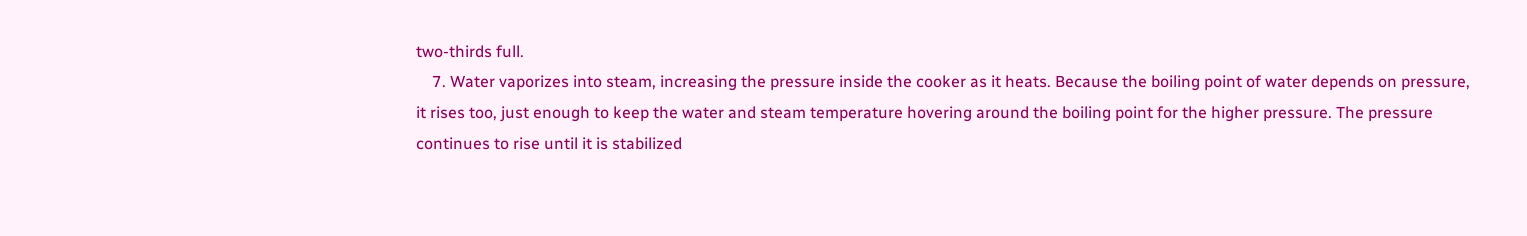two-thirds full.
    7. Water vaporizes into steam, increasing the pressure inside the cooker as it heats. Because the boiling point of water depends on pressure, it rises too, just enough to keep the water and steam temperature hovering around the boiling point for the higher pressure. The pressure continues to rise until it is stabilized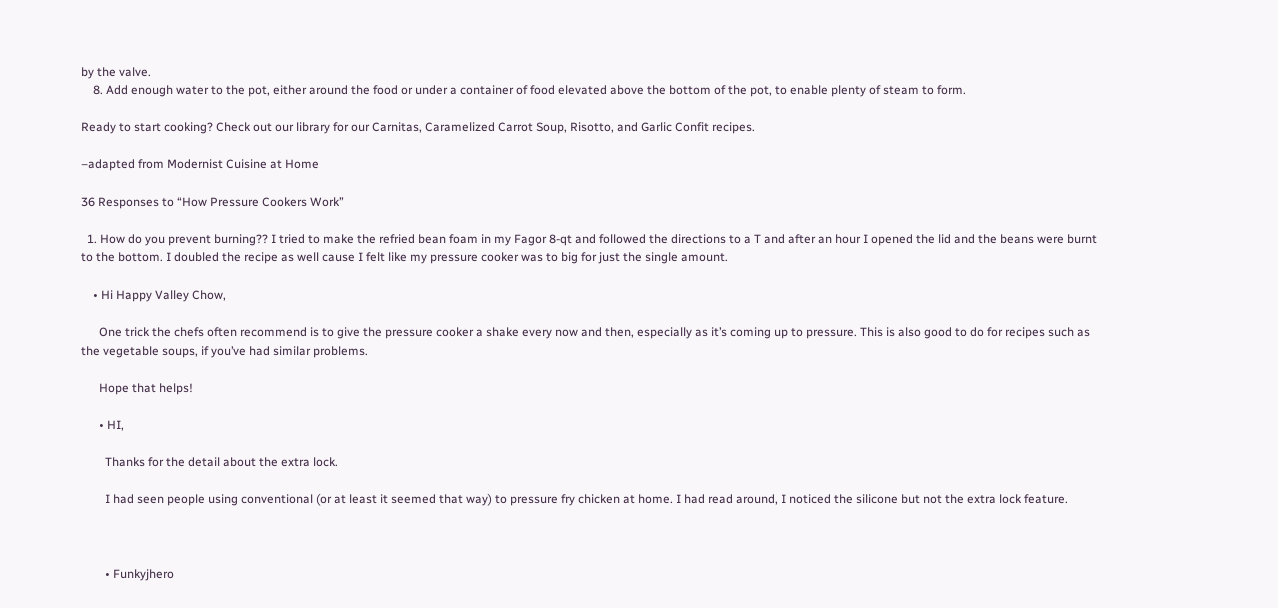by the valve.
    8. Add enough water to the pot, either around the food or under a container of food elevated above the bottom of the pot, to enable plenty of steam to form.

Ready to start cooking? Check out our library for our Carnitas, Caramelized Carrot Soup, Risotto, and Garlic Confit recipes.

–adapted from Modernist Cuisine at Home

36 Responses to “How Pressure Cookers Work”

  1. How do you prevent burning?? I tried to make the refried bean foam in my Fagor 8-qt and followed the directions to a T and after an hour I opened the lid and the beans were burnt to the bottom. I doubled the recipe as well cause I felt like my pressure cooker was to big for just the single amount.

    • Hi Happy Valley Chow,

      One trick the chefs often recommend is to give the pressure cooker a shake every now and then, especially as it’s coming up to pressure. This is also good to do for recipes such as the vegetable soups, if you’ve had similar problems.

      Hope that helps!

      • HI,

        Thanks for the detail about the extra lock.

        I had seen people using conventional (or at least it seemed that way) to pressure fry chicken at home. I had read around, I noticed the silicone but not the extra lock feature.



        • Funkyjhero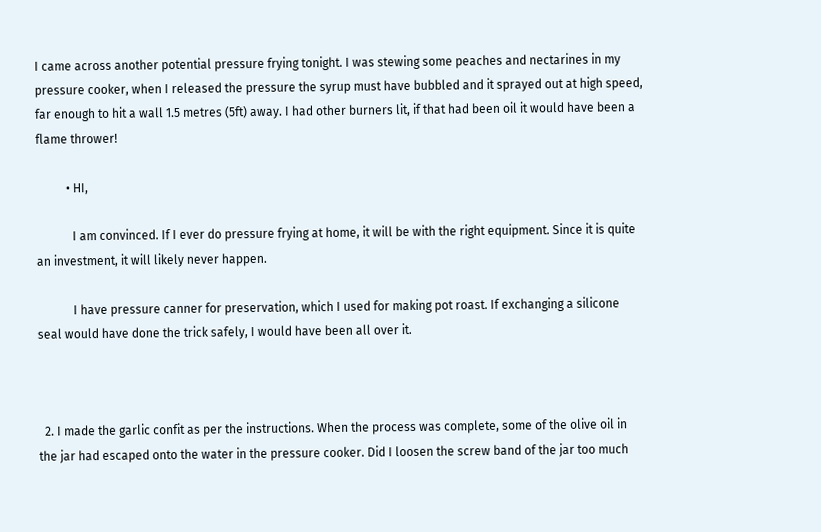I came across another potential pressure frying tonight. I was stewing some peaches and nectarines in my pressure cooker, when I released the pressure the syrup must have bubbled and it sprayed out at high speed, far enough to hit a wall 1.5 metres (5ft) away. I had other burners lit, if that had been oil it would have been a flame thrower!

          • HI,

            I am convinced. If I ever do pressure frying at home, it will be with the right equipment. Since it is quite an investment, it will likely never happen.

            I have pressure canner for preservation, which I used for making pot roast. If exchanging a silicone seal would have done the trick safely, I would have been all over it.



  2. I made the garlic confit as per the instructions. When the process was complete, some of the olive oil in the jar had escaped onto the water in the pressure cooker. Did I loosen the screw band of the jar too much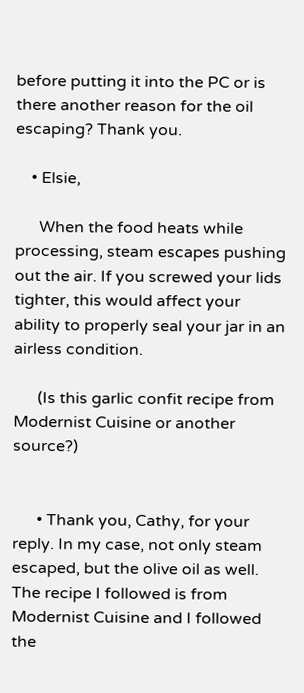before putting it into the PC or is there another reason for the oil escaping? Thank you.

    • Elsie,

      When the food heats while processing, steam escapes pushing out the air. If you screwed your lids tighter, this would affect your ability to properly seal your jar in an airless condition.

      (Is this garlic confit recipe from Modernist Cuisine or another source?)


      • Thank you, Cathy, for your reply. In my case, not only steam escaped, but the olive oil as well. The recipe I followed is from Modernist Cuisine and I followed the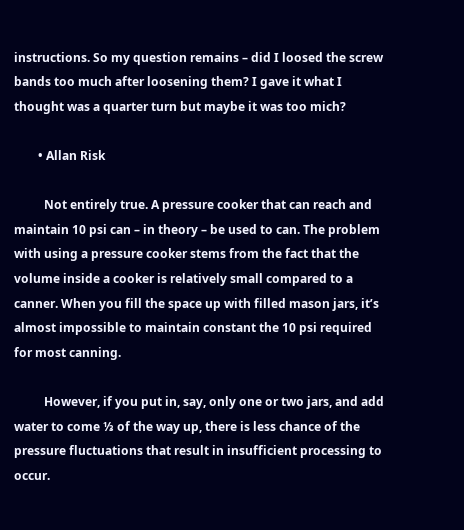instructions. So my question remains – did I loosed the screw bands too much after loosening them? I gave it what I thought was a quarter turn but maybe it was too mich?

        • Allan Risk

          Not entirely true. A pressure cooker that can reach and maintain 10 psi can – in theory – be used to can. The problem with using a pressure cooker stems from the fact that the volume inside a cooker is relatively small compared to a canner. When you fill the space up with filled mason jars, it’s almost impossible to maintain constant the 10 psi required for most canning.

          However, if you put in, say, only one or two jars, and add water to come ⅓ of the way up, there is less chance of the pressure fluctuations that result in insufficient processing to occur.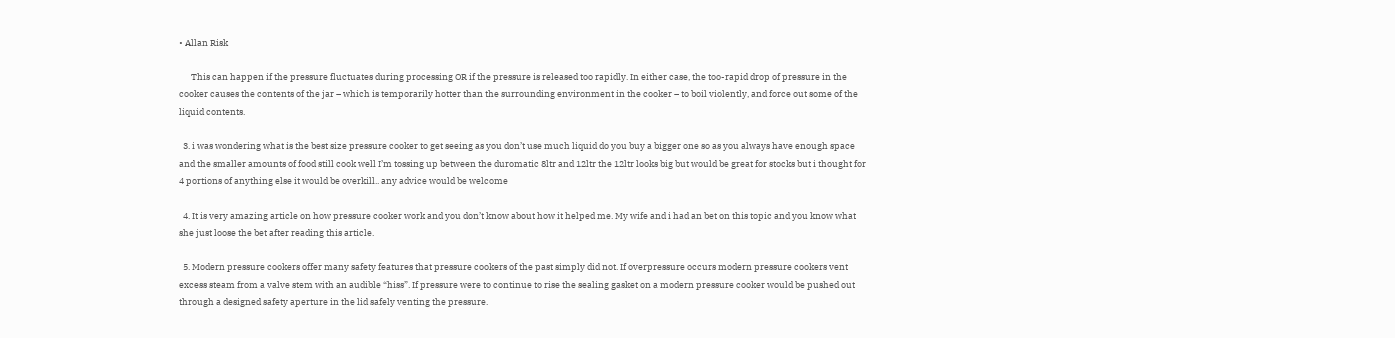• Allan Risk

      This can happen if the pressure fluctuates during processing OR if the pressure is released too rapidly. In either case, the too-rapid drop of pressure in the cooker causes the contents of the jar – which is temporarily hotter than the surrounding environment in the cooker – to boil violently, and force out some of the liquid contents.

  3. i was wondering what is the best size pressure cooker to get seeing as you don’t use much liquid do you buy a bigger one so as you always have enough space and the smaller amounts of food still cook well I’m tossing up between the duromatic 8ltr and 12ltr the 12ltr looks big but would be great for stocks but i thought for 4 portions of anything else it would be overkill.. any advice would be welcome

  4. It is very amazing article on how pressure cooker work and you don’t know about how it helped me. My wife and i had an bet on this topic and you know what she just loose the bet after reading this article.

  5. Modern pressure cookers offer many safety features that pressure cookers of the past simply did not. If overpressure occurs modern pressure cookers vent excess steam from a valve stem with an audible “hiss”. If pressure were to continue to rise the sealing gasket on a modern pressure cooker would be pushed out through a designed safety aperture in the lid safely venting the pressure.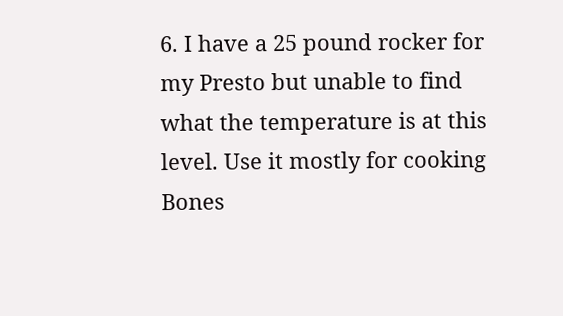6. I have a 25 pound rocker for my Presto but unable to find what the temperature is at this level. Use it mostly for cooking Bones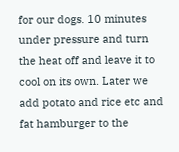for our dogs. 10 minutes under pressure and turn the heat off and leave it to cool on its own. Later we add potato and rice etc and fat hamburger to the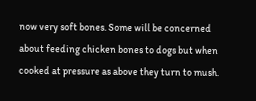now very soft bones. Some will be concerned about feeding chicken bones to dogs but when cooked at pressure as above they turn to mush.